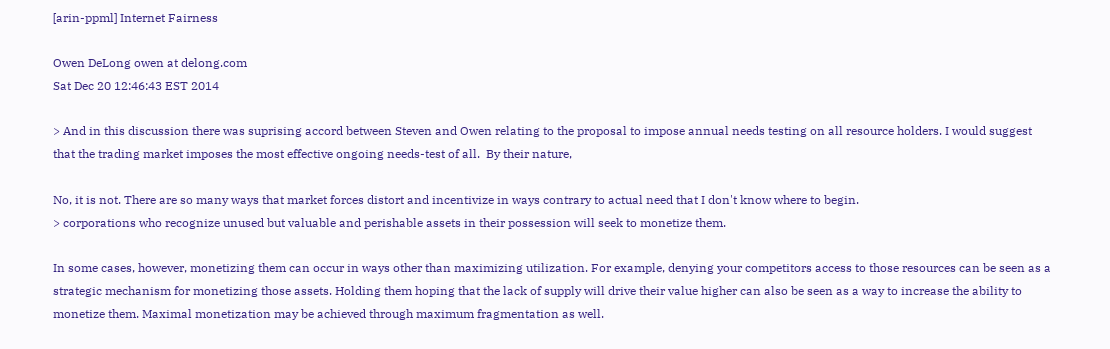[arin-ppml] Internet Fairness

Owen DeLong owen at delong.com
Sat Dec 20 12:46:43 EST 2014

> And in this discussion there was suprising accord between Steven and Owen relating to the proposal to impose annual needs testing on all resource holders. I would suggest that the trading market imposes the most effective ongoing needs-test of all.  By their nature,

No, it is not. There are so many ways that market forces distort and incentivize in ways contrary to actual need that I don't know where to begin.
> corporations who recognize unused but valuable and perishable assets in their possession will seek to monetize them.

In some cases, however, monetizing them can occur in ways other than maximizing utilization. For example, denying your competitors access to those resources can be seen as a strategic mechanism for monetizing those assets. Holding them hoping that the lack of supply will drive their value higher can also be seen as a way to increase the ability to monetize them. Maximal monetization may be achieved through maximum fragmentation as well.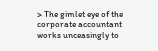> The gimlet eye of the corporate accountant works unceasingly to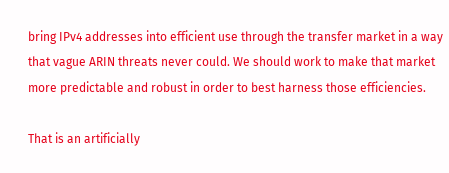bring IPv4 addresses into efficient use through the transfer market in a way that vague ARIN threats never could. We should work to make that market more predictable and robust in order to best harness those efficiencies.

That is an artificially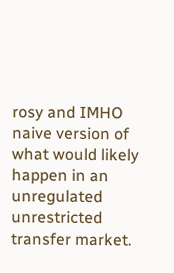rosy and IMHO naive version of what would likely happen in an unregulated unrestricted transfer market.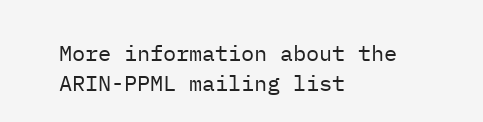More information about the ARIN-PPML mailing list